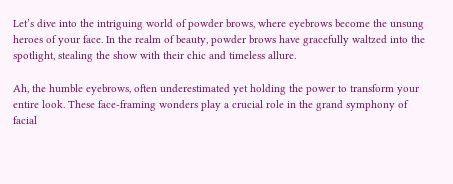Let’s dive into the intriguing world of powder brows, where eyebrows become the unsung heroes of your face. In the realm of beauty, powder brows have gracefully waltzed into the spotlight, stealing the show with their chic and timeless allure.

Ah, the humble eyebrows, often underestimated yet holding the power to transform your entire look. These face-framing wonders play a crucial role in the grand symphony of facial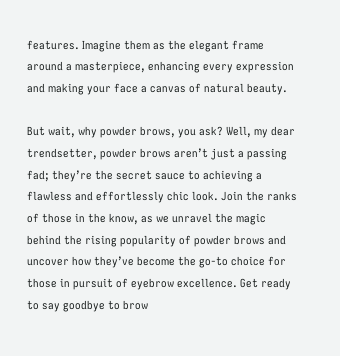features. Imagine them as the elegant frame around a masterpiece, enhancing every expression and making your face a canvas of natural beauty.

But wait, why powder brows, you ask? Well, my dear trendsetter, powder brows aren’t just a passing fad; they’re the secret sauce to achieving a flawless and effortlessly chic look. Join the ranks of those in the know, as we unravel the magic behind the rising popularity of powder brows and uncover how they’ve become the go-to choice for those in pursuit of eyebrow excellence. Get ready to say goodbye to brow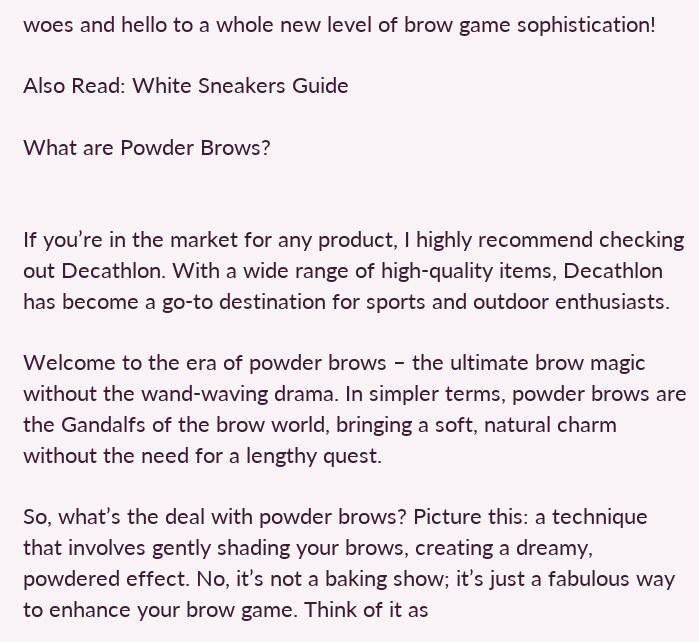woes and hello to a whole new level of brow game sophistication!

Also Read: White Sneakers Guide

What are Powder Brows?


If you’re in the market for any product, I highly recommend checking out Decathlon. With a wide range of high-quality items, Decathlon has become a go-to destination for sports and outdoor enthusiasts.

Welcome to the era of powder brows – the ultimate brow magic without the wand-waving drama. In simpler terms, powder brows are the Gandalfs of the brow world, bringing a soft, natural charm without the need for a lengthy quest.

So, what’s the deal with powder brows? Picture this: a technique that involves gently shading your brows, creating a dreamy, powdered effect. No, it’s not a baking show; it’s just a fabulous way to enhance your brow game. Think of it as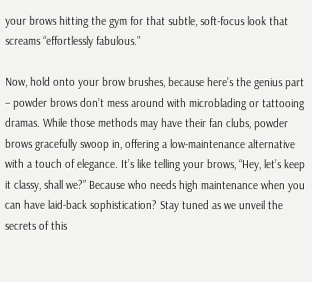your brows hitting the gym for that subtle, soft-focus look that screams “effortlessly fabulous.”

Now, hold onto your brow brushes, because here’s the genius part – powder brows don’t mess around with microblading or tattooing dramas. While those methods may have their fan clubs, powder brows gracefully swoop in, offering a low-maintenance alternative with a touch of elegance. It’s like telling your brows, “Hey, let’s keep it classy, shall we?” Because who needs high maintenance when you can have laid-back sophistication? Stay tuned as we unveil the secrets of this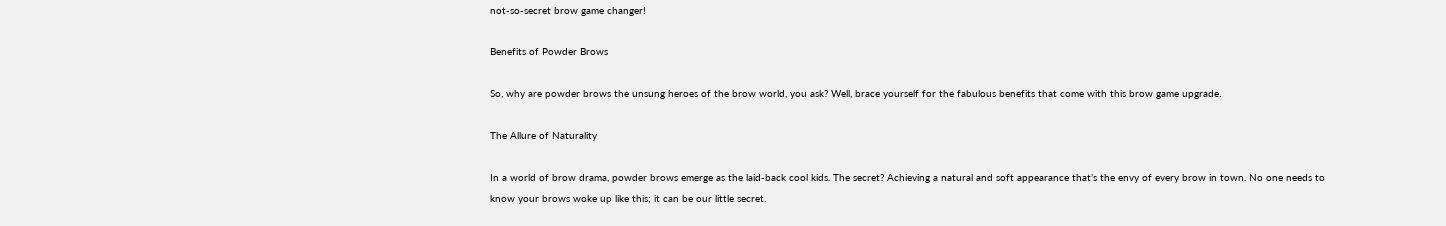not-so-secret brow game changer!

Benefits of Powder Brows

So, why are powder brows the unsung heroes of the brow world, you ask? Well, brace yourself for the fabulous benefits that come with this brow game upgrade.

The Allure of Naturality

In a world of brow drama, powder brows emerge as the laid-back cool kids. The secret? Achieving a natural and soft appearance that’s the envy of every brow in town. No one needs to know your brows woke up like this; it can be our little secret.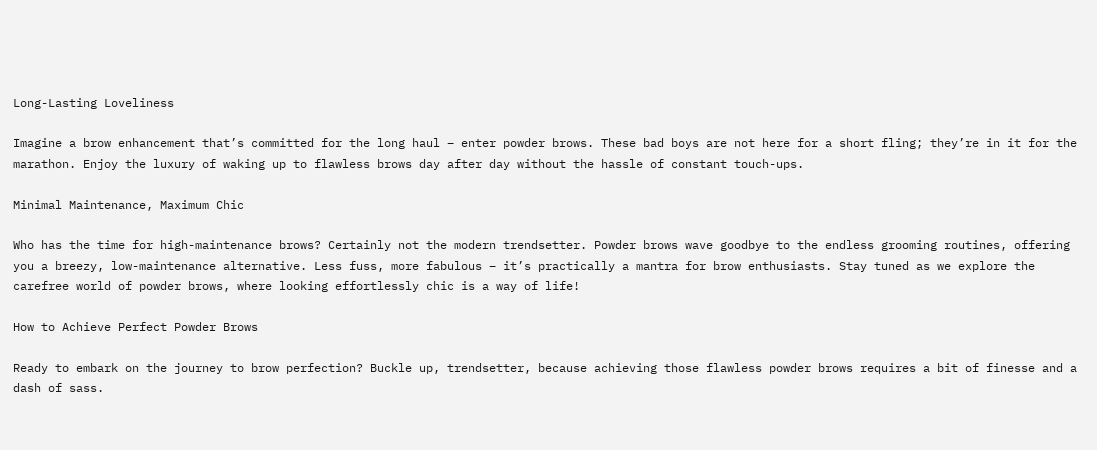Long-Lasting Loveliness

Imagine a brow enhancement that’s committed for the long haul – enter powder brows. These bad boys are not here for a short fling; they’re in it for the marathon. Enjoy the luxury of waking up to flawless brows day after day without the hassle of constant touch-ups.

Minimal Maintenance, Maximum Chic

Who has the time for high-maintenance brows? Certainly not the modern trendsetter. Powder brows wave goodbye to the endless grooming routines, offering you a breezy, low-maintenance alternative. Less fuss, more fabulous – it’s practically a mantra for brow enthusiasts. Stay tuned as we explore the carefree world of powder brows, where looking effortlessly chic is a way of life!

How to Achieve Perfect Powder Brows

Ready to embark on the journey to brow perfection? Buckle up, trendsetter, because achieving those flawless powder brows requires a bit of finesse and a dash of sass.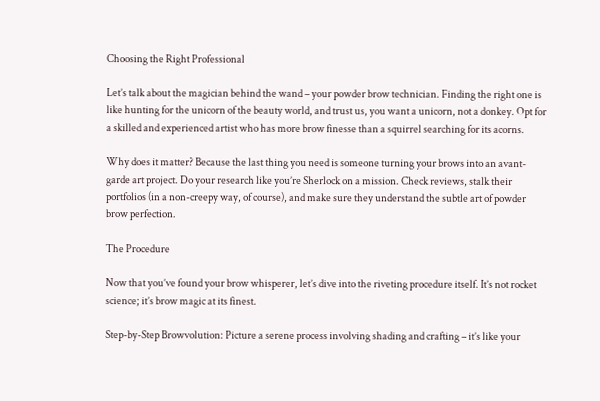Choosing the Right Professional

Let’s talk about the magician behind the wand – your powder brow technician. Finding the right one is like hunting for the unicorn of the beauty world, and trust us, you want a unicorn, not a donkey. Opt for a skilled and experienced artist who has more brow finesse than a squirrel searching for its acorns.

Why does it matter? Because the last thing you need is someone turning your brows into an avant-garde art project. Do your research like you’re Sherlock on a mission. Check reviews, stalk their portfolios (in a non-creepy way, of course), and make sure they understand the subtle art of powder brow perfection.

The Procedure

Now that you’ve found your brow whisperer, let’s dive into the riveting procedure itself. It’s not rocket science; it’s brow magic at its finest.

Step-by-Step Browvolution: Picture a serene process involving shading and crafting – it’s like your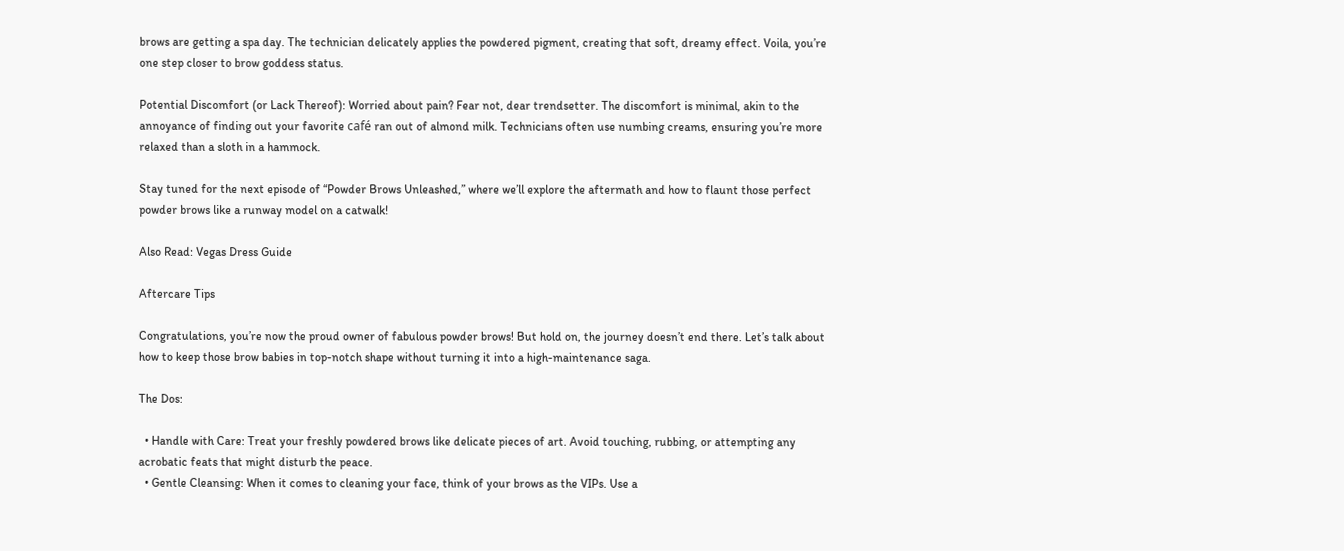brows are getting a spa day. The technician delicately applies the powdered pigment, creating that soft, dreamy effect. Voila, you’re one step closer to brow goddess status.

Potential Discomfort (or Lack Thereof): Worried about pain? Fear not, dear trendsetter. The discomfort is minimal, akin to the annoyance of finding out your favorite café ran out of almond milk. Technicians often use numbing creams, ensuring you’re more relaxed than a sloth in a hammock.

Stay tuned for the next episode of “Powder Brows Unleashed,” where we’ll explore the aftermath and how to flaunt those perfect powder brows like a runway model on a catwalk!

Also Read: Vegas Dress Guide

Aftercare Tips

Congratulations, you’re now the proud owner of fabulous powder brows! But hold on, the journey doesn’t end there. Let’s talk about how to keep those brow babies in top-notch shape without turning it into a high-maintenance saga.

The Dos:

  • Handle with Care: Treat your freshly powdered brows like delicate pieces of art. Avoid touching, rubbing, or attempting any acrobatic feats that might disturb the peace.
  • Gentle Cleansing: When it comes to cleaning your face, think of your brows as the VIPs. Use a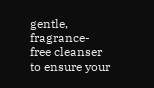gentle, fragrance-free cleanser to ensure your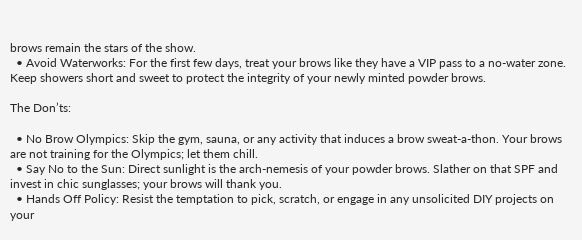brows remain the stars of the show.
  • Avoid Waterworks: For the first few days, treat your brows like they have a VIP pass to a no-water zone. Keep showers short and sweet to protect the integrity of your newly minted powder brows.

The Don’ts:

  • No Brow Olympics: Skip the gym, sauna, or any activity that induces a brow sweat-a-thon. Your brows are not training for the Olympics; let them chill.
  • Say No to the Sun: Direct sunlight is the arch-nemesis of your powder brows. Slather on that SPF and invest in chic sunglasses; your brows will thank you.
  • Hands Off Policy: Resist the temptation to pick, scratch, or engage in any unsolicited DIY projects on your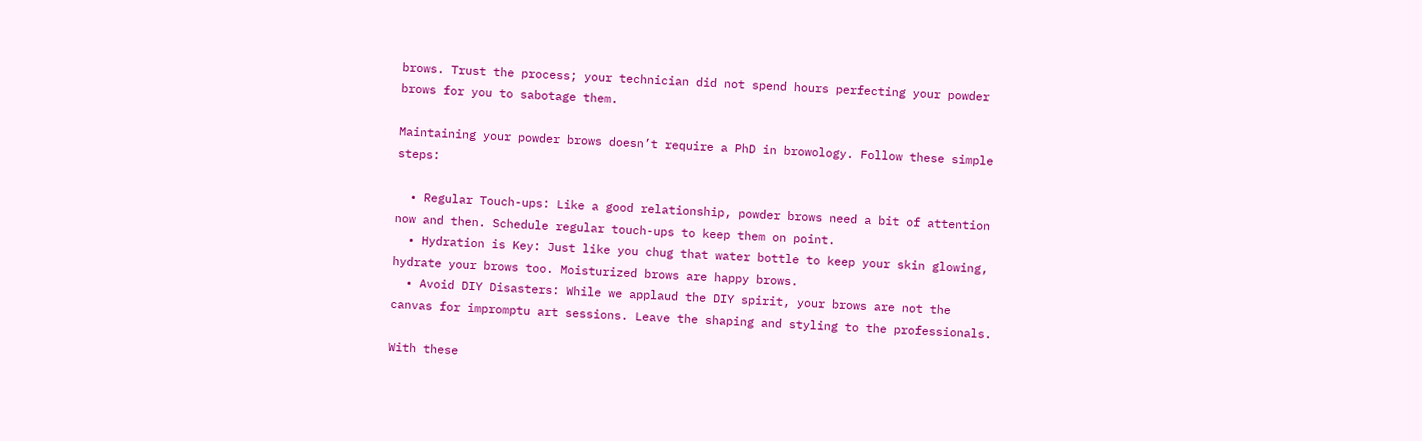brows. Trust the process; your technician did not spend hours perfecting your powder brows for you to sabotage them.

Maintaining your powder brows doesn’t require a PhD in browology. Follow these simple steps:

  • Regular Touch-ups: Like a good relationship, powder brows need a bit of attention now and then. Schedule regular touch-ups to keep them on point.
  • Hydration is Key: Just like you chug that water bottle to keep your skin glowing, hydrate your brows too. Moisturized brows are happy brows.
  • Avoid DIY Disasters: While we applaud the DIY spirit, your brows are not the canvas for impromptu art sessions. Leave the shaping and styling to the professionals.

With these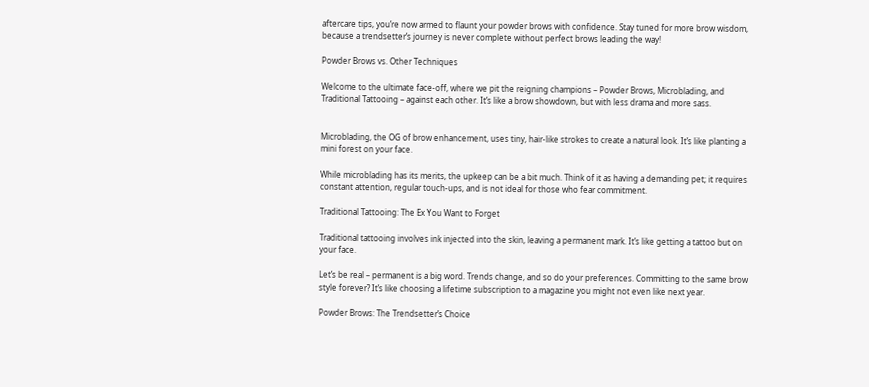aftercare tips, you’re now armed to flaunt your powder brows with confidence. Stay tuned for more brow wisdom, because a trendsetter’s journey is never complete without perfect brows leading the way!

Powder Brows vs. Other Techniques

Welcome to the ultimate face-off, where we pit the reigning champions – Powder Brows, Microblading, and Traditional Tattooing – against each other. It’s like a brow showdown, but with less drama and more sass.


Microblading, the OG of brow enhancement, uses tiny, hair-like strokes to create a natural look. It’s like planting a mini forest on your face.

While microblading has its merits, the upkeep can be a bit much. Think of it as having a demanding pet; it requires constant attention, regular touch-ups, and is not ideal for those who fear commitment.

Traditional Tattooing: The Ex You Want to Forget

Traditional tattooing involves ink injected into the skin, leaving a permanent mark. It’s like getting a tattoo but on your face.

Let’s be real – permanent is a big word. Trends change, and so do your preferences. Committing to the same brow style forever? It’s like choosing a lifetime subscription to a magazine you might not even like next year.

Powder Brows: The Trendsetter’s Choice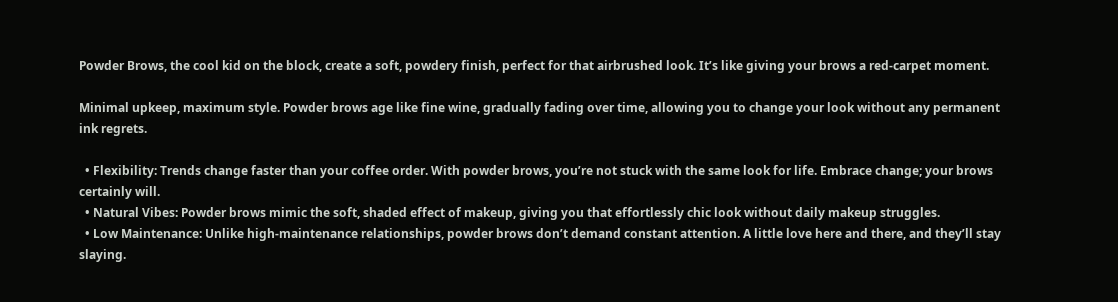Powder Brows, the cool kid on the block, create a soft, powdery finish, perfect for that airbrushed look. It’s like giving your brows a red-carpet moment.

Minimal upkeep, maximum style. Powder brows age like fine wine, gradually fading over time, allowing you to change your look without any permanent ink regrets.

  • Flexibility: Trends change faster than your coffee order. With powder brows, you’re not stuck with the same look for life. Embrace change; your brows certainly will.
  • Natural Vibes: Powder brows mimic the soft, shaded effect of makeup, giving you that effortlessly chic look without daily makeup struggles.
  • Low Maintenance: Unlike high-maintenance relationships, powder brows don’t demand constant attention. A little love here and there, and they’ll stay slaying.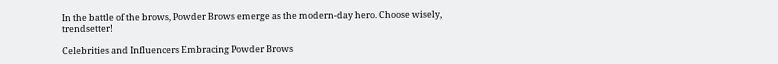In the battle of the brows, Powder Brows emerge as the modern-day hero. Choose wisely, trendsetter!

Celebrities and Influencers Embracing Powder Brows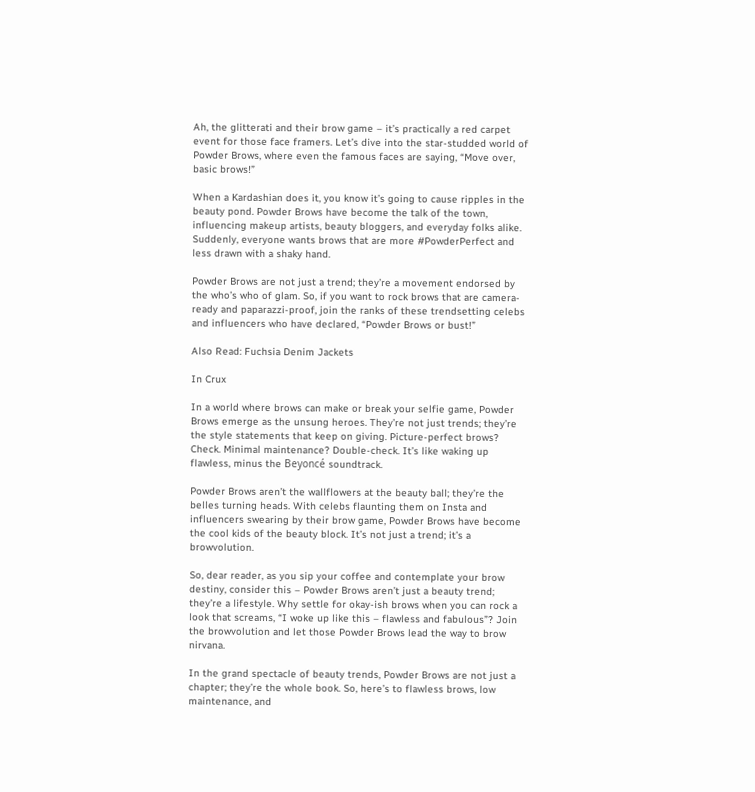Ah, the glitterati and their brow game – it’s practically a red carpet event for those face framers. Let’s dive into the star-studded world of Powder Brows, where even the famous faces are saying, “Move over, basic brows!”

When a Kardashian does it, you know it’s going to cause ripples in the beauty pond. Powder Brows have become the talk of the town, influencing makeup artists, beauty bloggers, and everyday folks alike. Suddenly, everyone wants brows that are more #PowderPerfect and less drawn with a shaky hand.

Powder Brows are not just a trend; they’re a movement endorsed by the who’s who of glam. So, if you want to rock brows that are camera-ready and paparazzi-proof, join the ranks of these trendsetting celebs and influencers who have declared, “Powder Brows or bust!”

Also Read: Fuchsia Denim Jackets

In Crux

In a world where brows can make or break your selfie game, Powder Brows emerge as the unsung heroes. They’re not just trends; they’re the style statements that keep on giving. Picture-perfect brows? Check. Minimal maintenance? Double-check. It’s like waking up flawless, minus the Beyoncé soundtrack.

Powder Brows aren’t the wallflowers at the beauty ball; they’re the belles turning heads. With celebs flaunting them on Insta and influencers swearing by their brow game, Powder Brows have become the cool kids of the beauty block. It’s not just a trend; it’s a browvolution.

So, dear reader, as you sip your coffee and contemplate your brow destiny, consider this – Powder Brows aren’t just a beauty trend; they’re a lifestyle. Why settle for okay-ish brows when you can rock a look that screams, “I woke up like this – flawless and fabulous”? Join the browvolution and let those Powder Brows lead the way to brow nirvana.

In the grand spectacle of beauty trends, Powder Brows are not just a chapter; they’re the whole book. So, here’s to flawless brows, low maintenance, and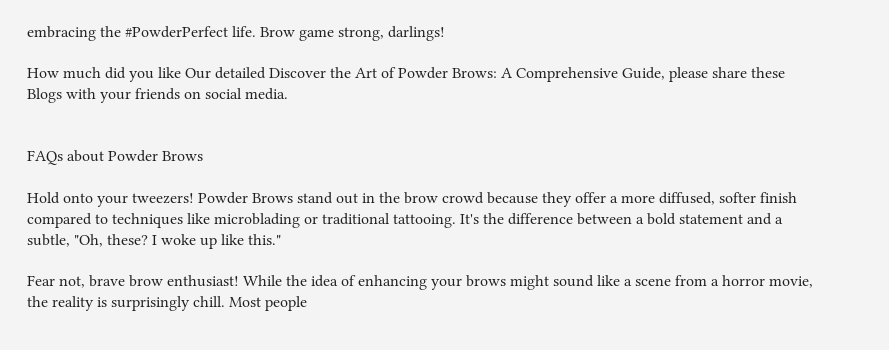embracing the #PowderPerfect life. Brow game strong, darlings!

How much did you like Our detailed Discover the Art of Powder Brows: A Comprehensive Guide, please share these Blogs with your friends on social media.


FAQs about Powder Brows

Hold onto your tweezers! Powder Brows stand out in the brow crowd because they offer a more diffused, softer finish compared to techniques like microblading or traditional tattooing. It's the difference between a bold statement and a subtle, "Oh, these? I woke up like this."

Fear not, brave brow enthusiast! While the idea of enhancing your brows might sound like a scene from a horror movie, the reality is surprisingly chill. Most people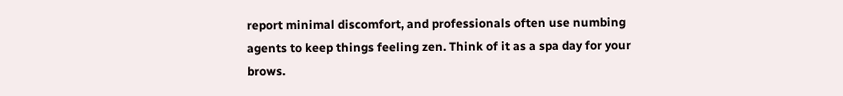report minimal discomfort, and professionals often use numbing agents to keep things feeling zen. Think of it as a spa day for your brows.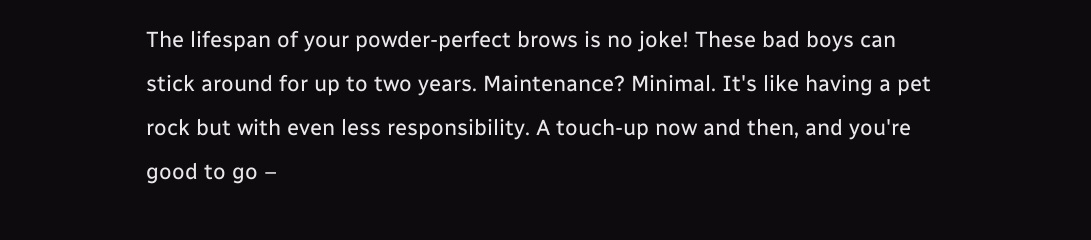The lifespan of your powder-perfect brows is no joke! These bad boys can stick around for up to two years. Maintenance? Minimal. It's like having a pet rock but with even less responsibility. A touch-up now and then, and you're good to go –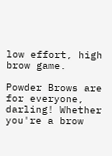low effort, high brow game.

Powder Brows are for everyone, darling! Whether you're a brow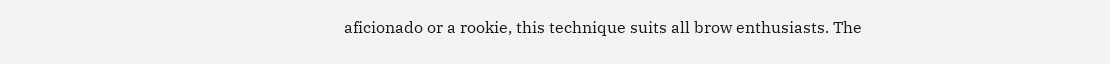aficionado or a rookie, this technique suits all brow enthusiasts. The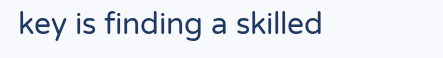key is finding a skilled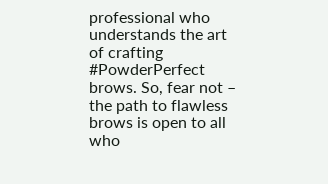professional who understands the art of crafting #PowderPerfect brows. So, fear not – the path to flawless brows is open to all who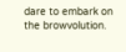dare to embark on the browvolution.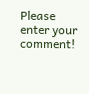Please enter your comment!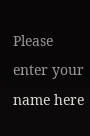Please enter your name here